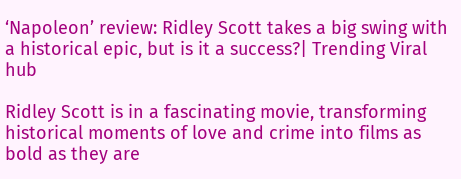‘Napoleon’ review: Ridley Scott takes a big swing with a historical epic, but is it a success?| Trending Viral hub

Ridley Scott is in a fascinating movie, transforming historical moments of love and crime into films as bold as they are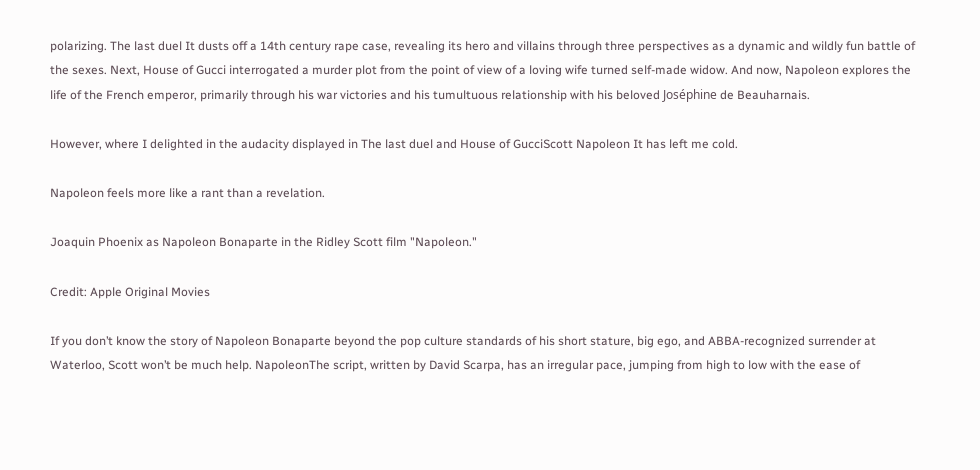polarizing. The last duel It dusts off a 14th century rape case, revealing its hero and villains through three perspectives as a dynamic and wildly fun battle of the sexes. Next, House of Gucci interrogated a murder plot from the point of view of a loving wife turned self-made widow. And now, Napoleon explores the life of the French emperor, primarily through his war victories and his tumultuous relationship with his beloved Joséphine de Beauharnais.

However, where I delighted in the audacity displayed in The last duel and House of GucciScott Napoleon It has left me cold.

Napoleon feels more like a rant than a revelation.

Joaquin Phoenix as Napoleon Bonaparte in the Ridley Scott film "Napoleon."

Credit: Apple Original Movies

If you don’t know the story of Napoleon Bonaparte beyond the pop culture standards of his short stature, big ego, and ABBA-recognized surrender at Waterloo, Scott won’t be much help. NapoleonThe script, written by David Scarpa, has an irregular pace, jumping from high to low with the ease of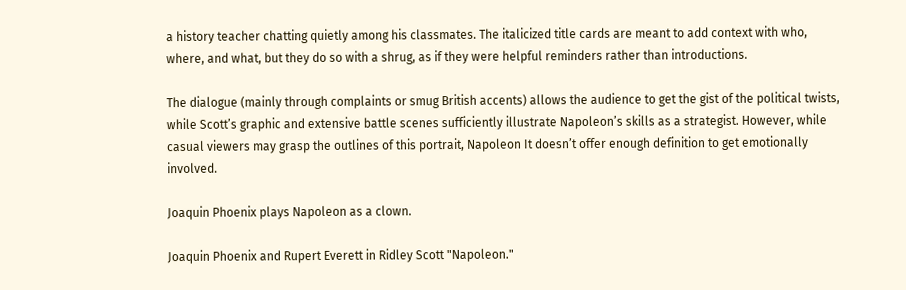a history teacher chatting quietly among his classmates. The italicized title cards are meant to add context with who, where, and what, but they do so with a shrug, as if they were helpful reminders rather than introductions.

The dialogue (mainly through complaints or smug British accents) allows the audience to get the gist of the political twists, while Scott’s graphic and extensive battle scenes sufficiently illustrate Napoleon’s skills as a strategist. However, while casual viewers may grasp the outlines of this portrait, Napoleon It doesn’t offer enough definition to get emotionally involved.

Joaquin Phoenix plays Napoleon as a clown.

Joaquin Phoenix and Rupert Everett in Ridley Scott "Napoleon."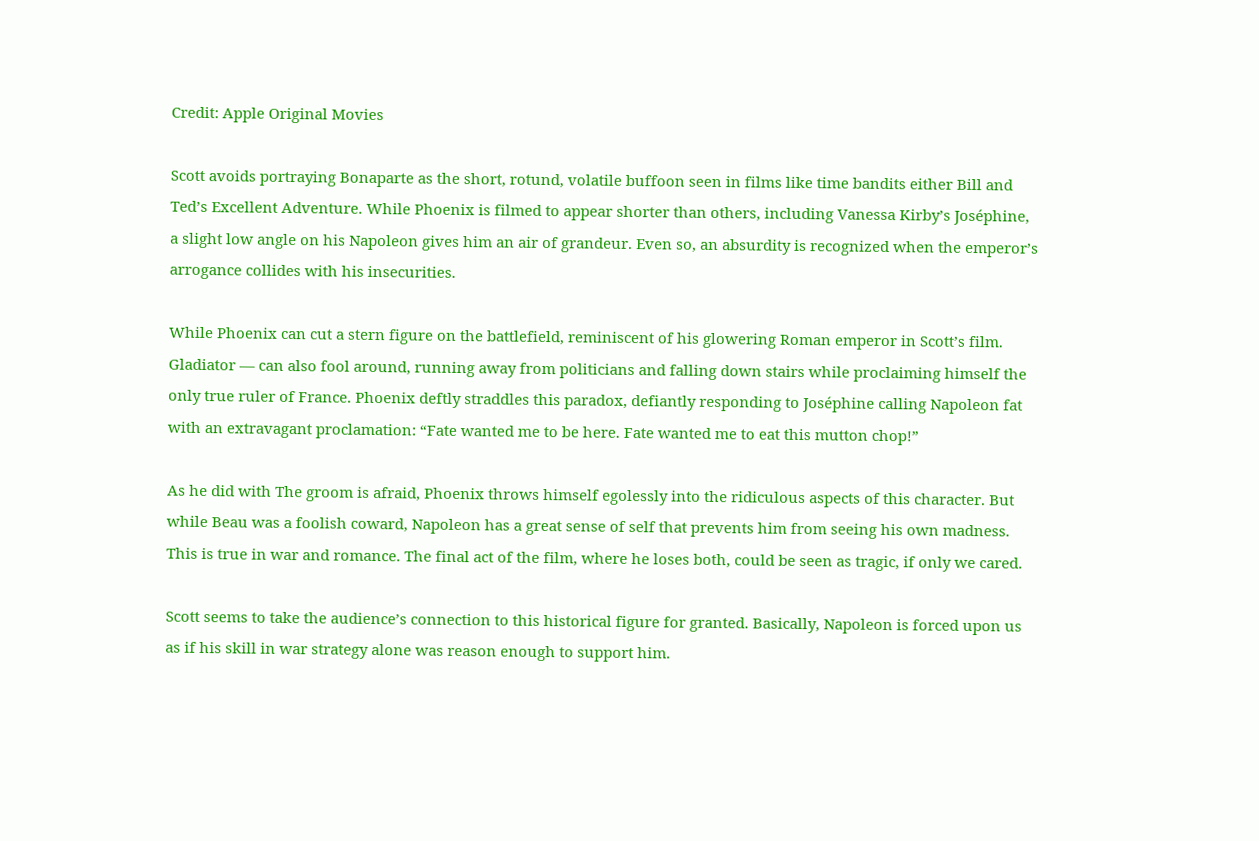Credit: Apple Original Movies

Scott avoids portraying Bonaparte as the short, rotund, volatile buffoon seen in films like time bandits either Bill and Ted’s Excellent Adventure. While Phoenix is filmed to appear shorter than others, including Vanessa Kirby’s Joséphine, a slight low angle on his Napoleon gives him an air of grandeur. Even so, an absurdity is recognized when the emperor’s arrogance collides with his insecurities.

While Phoenix can cut a stern figure on the battlefield, reminiscent of his glowering Roman emperor in Scott’s film. Gladiator — can also fool around, running away from politicians and falling down stairs while proclaiming himself the only true ruler of France. Phoenix deftly straddles this paradox, defiantly responding to Joséphine calling Napoleon fat with an extravagant proclamation: “Fate wanted me to be here. Fate wanted me to eat this mutton chop!”

As he did with The groom is afraid, Phoenix throws himself egolessly into the ridiculous aspects of this character. But while Beau was a foolish coward, Napoleon has a great sense of self that prevents him from seeing his own madness. This is true in war and romance. The final act of the film, where he loses both, could be seen as tragic, if only we cared.

Scott seems to take the audience’s connection to this historical figure for granted. Basically, Napoleon is forced upon us as if his skill in war strategy alone was reason enough to support him.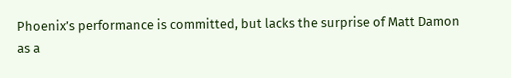Phoenix’s performance is committed, but lacks the surprise of Matt Damon as a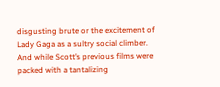disgusting brute or the excitement of Lady Gaga as a sultry social climber. And while Scott’s previous films were packed with a tantalizing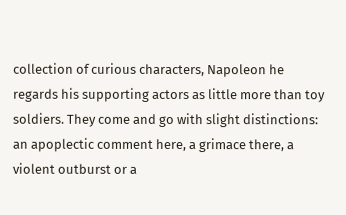collection of curious characters, Napoleon he regards his supporting actors as little more than toy soldiers. They come and go with slight distinctions: an apoplectic comment here, a grimace there, a violent outburst or a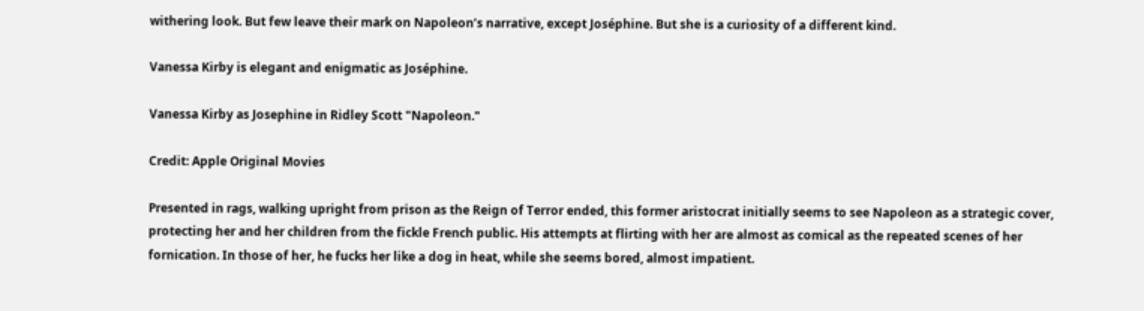withering look. But few leave their mark on Napoleon’s narrative, except Joséphine. But she is a curiosity of a different kind.

Vanessa Kirby is elegant and enigmatic as Joséphine.

Vanessa Kirby as Josephine in Ridley Scott "Napoleon."

Credit: Apple Original Movies

Presented in rags, walking upright from prison as the Reign of Terror ended, this former aristocrat initially seems to see Napoleon as a strategic cover, protecting her and her children from the fickle French public. His attempts at flirting with her are almost as comical as the repeated scenes of her fornication. In those of her, he fucks her like a dog in heat, while she seems bored, almost impatient.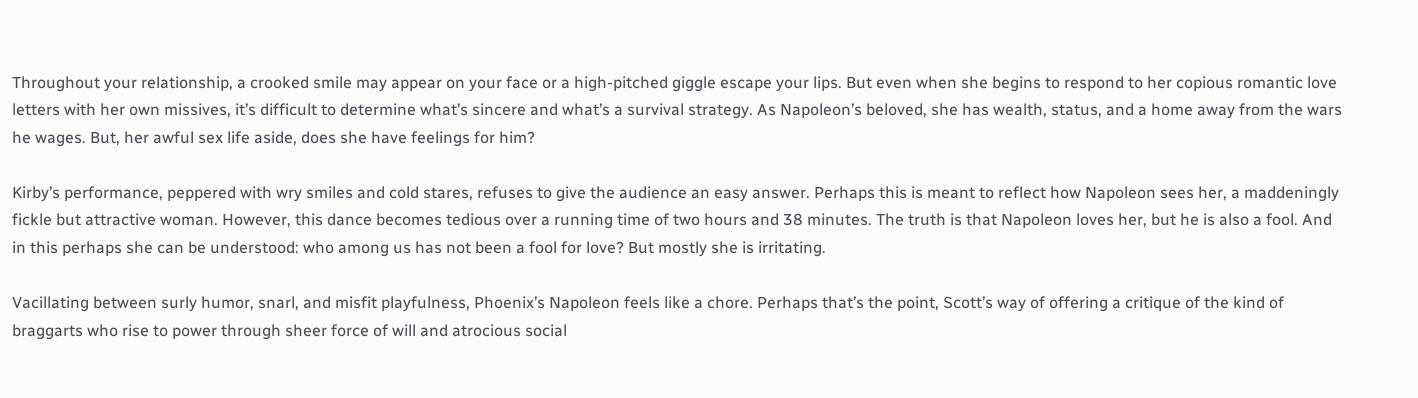Throughout your relationship, a crooked smile may appear on your face or a high-pitched giggle escape your lips. But even when she begins to respond to her copious romantic love letters with her own missives, it’s difficult to determine what’s sincere and what’s a survival strategy. As Napoleon’s beloved, she has wealth, status, and a home away from the wars he wages. But, her awful sex life aside, does she have feelings for him?

Kirby’s performance, peppered with wry smiles and cold stares, refuses to give the audience an easy answer. Perhaps this is meant to reflect how Napoleon sees her, a maddeningly fickle but attractive woman. However, this dance becomes tedious over a running time of two hours and 38 minutes. The truth is that Napoleon loves her, but he is also a fool. And in this perhaps she can be understood: who among us has not been a fool for love? But mostly she is irritating.

Vacillating between surly humor, snarl, and misfit playfulness, Phoenix’s Napoleon feels like a chore. Perhaps that’s the point, Scott’s way of offering a critique of the kind of braggarts who rise to power through sheer force of will and atrocious social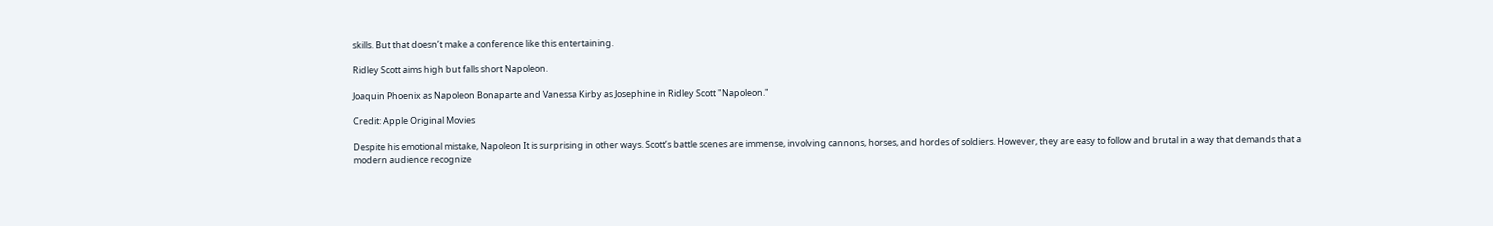skills. But that doesn’t make a conference like this entertaining.

Ridley Scott aims high but falls short Napoleon.

Joaquin Phoenix as Napoleon Bonaparte and Vanessa Kirby as Josephine in Ridley Scott "Napoleon."

Credit: Apple Original Movies

Despite his emotional mistake, Napoleon It is surprising in other ways. Scott’s battle scenes are immense, involving cannons, horses, and hordes of soldiers. However, they are easy to follow and brutal in a way that demands that a modern audience recognize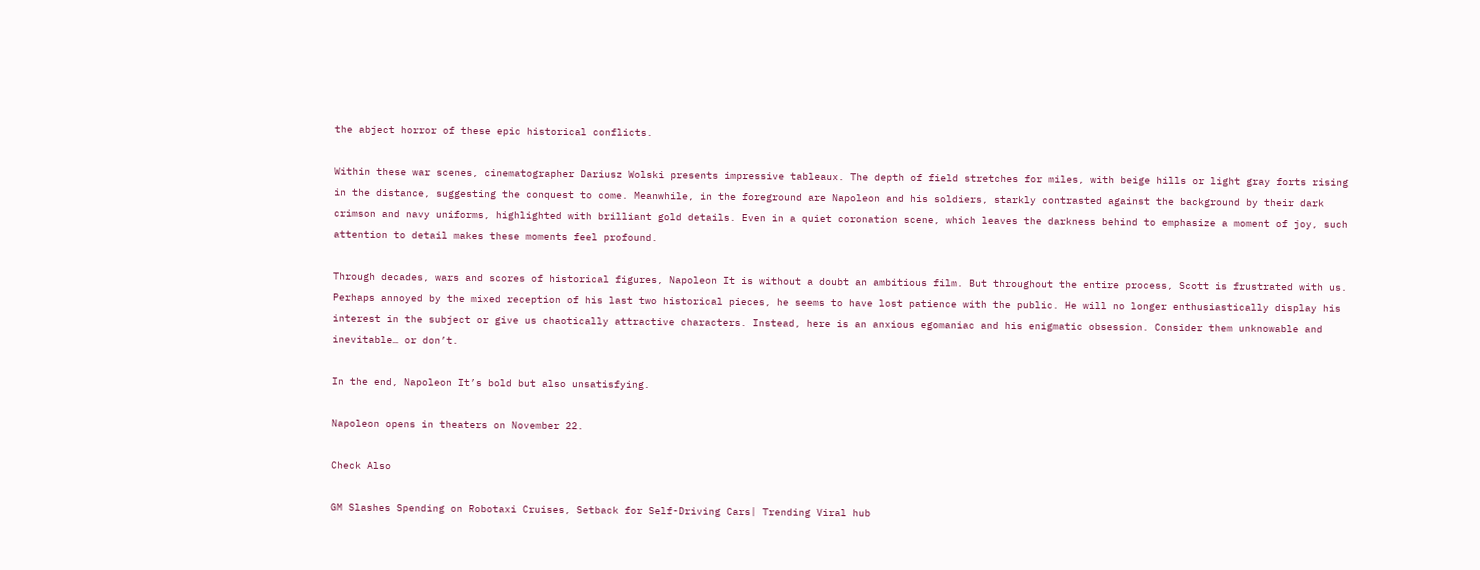the abject horror of these epic historical conflicts.

Within these war scenes, cinematographer Dariusz Wolski presents impressive tableaux. The depth of field stretches for miles, with beige hills or light gray forts rising in the distance, suggesting the conquest to come. Meanwhile, in the foreground are Napoleon and his soldiers, starkly contrasted against the background by their dark crimson and navy uniforms, highlighted with brilliant gold details. Even in a quiet coronation scene, which leaves the darkness behind to emphasize a moment of joy, such attention to detail makes these moments feel profound.

Through decades, wars and scores of historical figures, Napoleon It is without a doubt an ambitious film. But throughout the entire process, Scott is frustrated with us. Perhaps annoyed by the mixed reception of his last two historical pieces, he seems to have lost patience with the public. He will no longer enthusiastically display his interest in the subject or give us chaotically attractive characters. Instead, here is an anxious egomaniac and his enigmatic obsession. Consider them unknowable and inevitable… or don’t.

In the end, Napoleon It’s bold but also unsatisfying.

Napoleon opens in theaters on November 22.

Check Also

GM Slashes Spending on Robotaxi Cruises, Setback for Self-Driving Cars| Trending Viral hub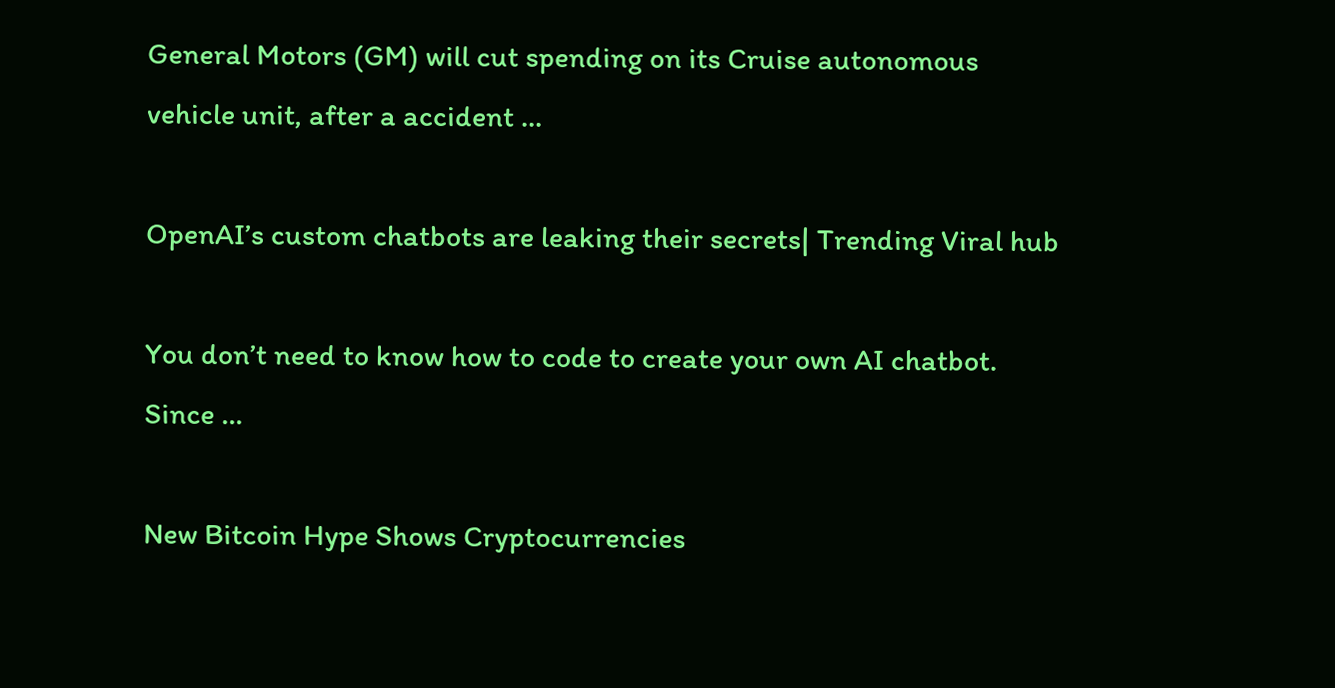General Motors (GM) will cut spending on its Cruise autonomous vehicle unit, after a accident …

OpenAI’s custom chatbots are leaking their secrets| Trending Viral hub

You don’t need to know how to code to create your own AI chatbot. Since …

New Bitcoin Hype Shows Cryptocurrencies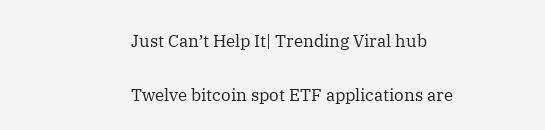Just Can’t Help It| Trending Viral hub

Twelve bitcoin spot ETF applications are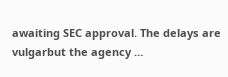awaiting SEC approval. The delays are vulgarbut the agency …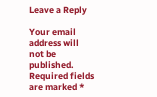Leave a Reply

Your email address will not be published. Required fields are marked *